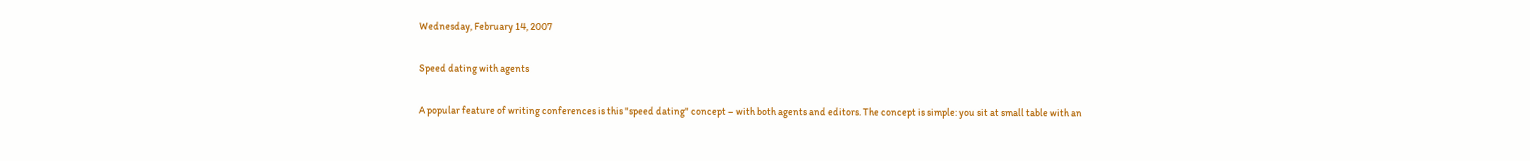Wednesday, February 14, 2007

Speed dating with agents

A popular feature of writing conferences is this "speed dating" concept – with both agents and editors. The concept is simple: you sit at small table with an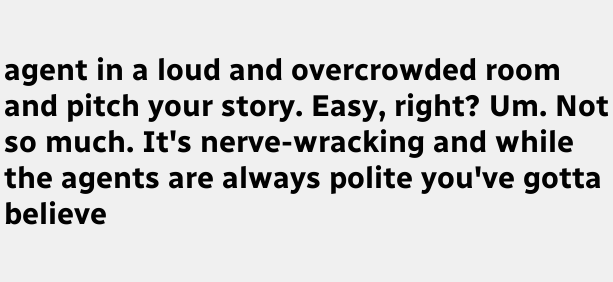agent in a loud and overcrowded room and pitch your story. Easy, right? Um. Not so much. It's nerve-wracking and while the agents are always polite you've gotta believe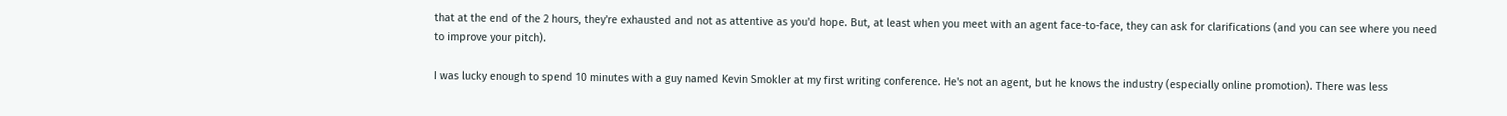that at the end of the 2 hours, they're exhausted and not as attentive as you'd hope. But, at least when you meet with an agent face-to-face, they can ask for clarifications (and you can see where you need to improve your pitch).

I was lucky enough to spend 10 minutes with a guy named Kevin Smokler at my first writing conference. He's not an agent, but he knows the industry (especially online promotion). There was less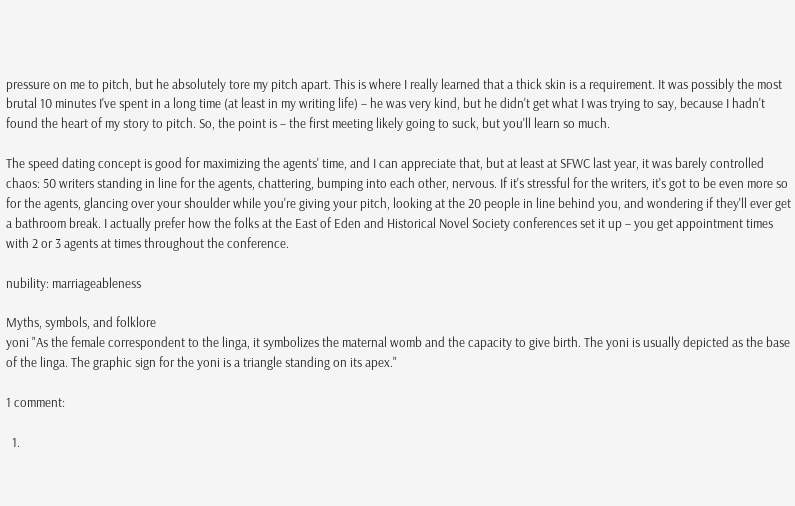pressure on me to pitch, but he absolutely tore my pitch apart. This is where I really learned that a thick skin is a requirement. It was possibly the most brutal 10 minutes I've spent in a long time (at least in my writing life) – he was very kind, but he didn't get what I was trying to say, because I hadn't found the heart of my story to pitch. So, the point is – the first meeting likely going to suck, but you'll learn so much.

The speed dating concept is good for maximizing the agents' time, and I can appreciate that, but at least at SFWC last year, it was barely controlled chaos: 50 writers standing in line for the agents, chattering, bumping into each other, nervous. If it's stressful for the writers, it's got to be even more so for the agents, glancing over your shoulder while you're giving your pitch, looking at the 20 people in line behind you, and wondering if they'll ever get a bathroom break. I actually prefer how the folks at the East of Eden and Historical Novel Society conferences set it up – you get appointment times with 2 or 3 agents at times throughout the conference.

nubility: marriageableness

Myths, symbols, and folklore
yoni "As the female correspondent to the linga, it symbolizes the maternal womb and the capacity to give birth. The yoni is usually depicted as the base of the linga. The graphic sign for the yoni is a triangle standing on its apex."

1 comment:

  1.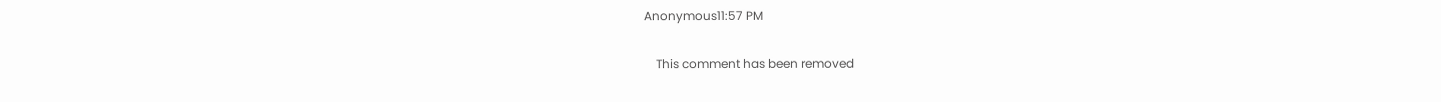Anonymous11:57 PM

    This comment has been removed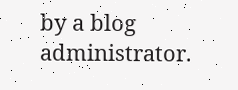by a blog administrator.